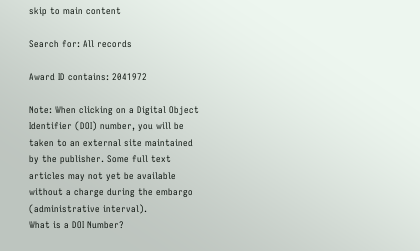skip to main content

Search for: All records

Award ID contains: 2041972

Note: When clicking on a Digital Object Identifier (DOI) number, you will be taken to an external site maintained by the publisher. Some full text articles may not yet be available without a charge during the embargo (administrative interval).
What is a DOI Number?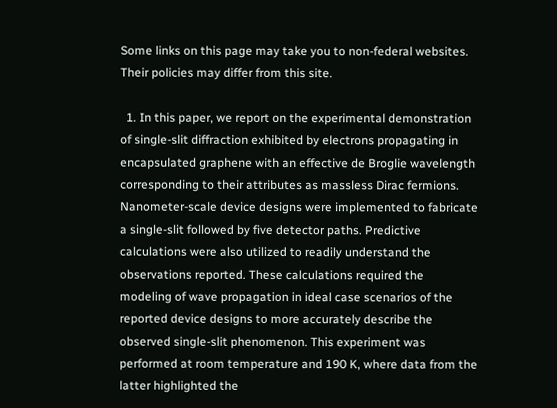Some links on this page may take you to non-federal websites. Their policies may differ from this site.

  1. In this paper, we report on the experimental demonstration of single-slit diffraction exhibited by electrons propagating in encapsulated graphene with an effective de Broglie wavelength corresponding to their attributes as massless Dirac fermions. Nanometer-scale device designs were implemented to fabricate a single-slit followed by five detector paths. Predictive calculations were also utilized to readily understand the observations reported. These calculations required the modeling of wave propagation in ideal case scenarios of the reported device designs to more accurately describe the observed single-slit phenomenon. This experiment was performed at room temperature and 190 K, where data from the latter highlighted the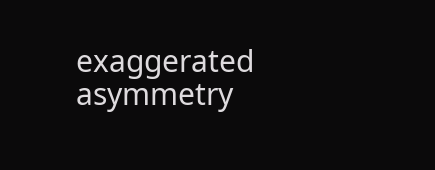exaggerated asymmetry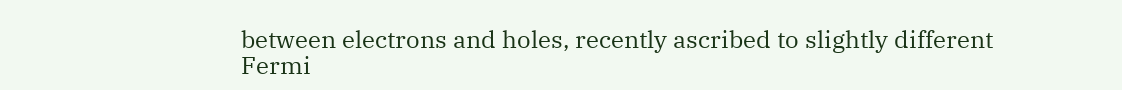between electrons and holes, recently ascribed to slightly different Fermi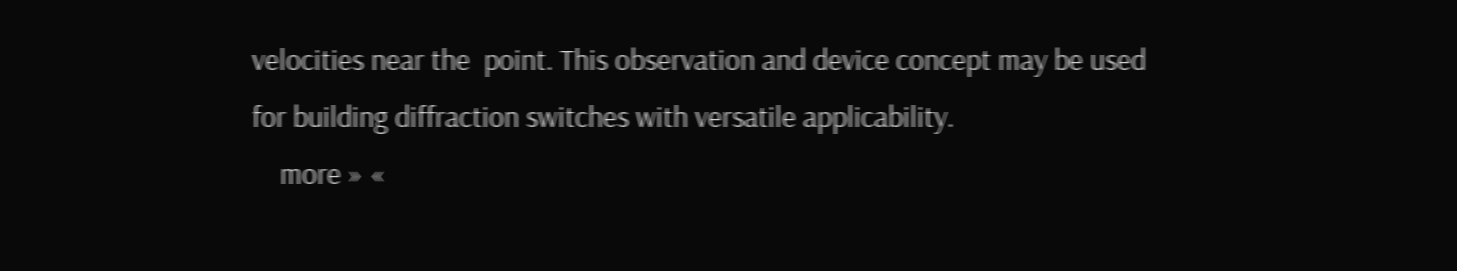velocities near the  point. This observation and device concept may be used for building diffraction switches with versatile applicability.
    more » «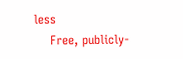less
    Free, publicly-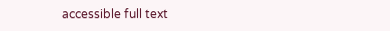accessible full text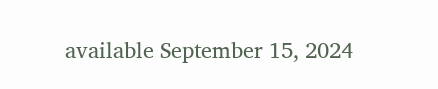available September 15, 2024